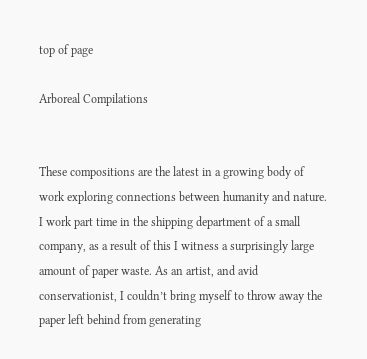top of page

Arboreal Compilations


These compositions are the latest in a growing body of work exploring connections between humanity and nature. I work part time in the shipping department of a small company, as a result of this I witness a surprisingly large amount of paper waste. As an artist, and avid conservationist, I couldn’t bring myself to throw away the paper left behind from generating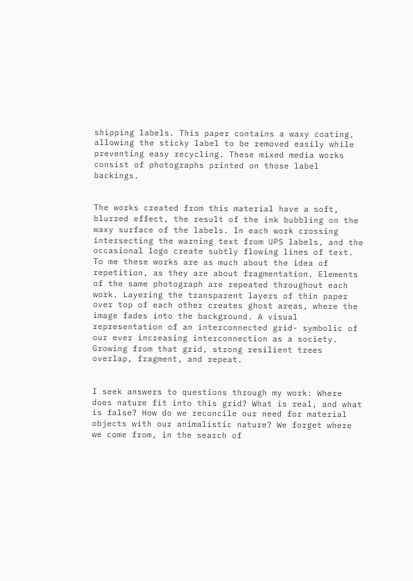shipping labels. This paper contains a waxy coating, allowing the sticky label to be removed easily while preventing easy recycling. These mixed media works consist of photographs printed on those label backings.


The works created from this material have a soft, blurred effect, the result of the ink bubbling on the waxy surface of the labels. In each work crossing intersecting the warning text from UPS labels, and the occasional logo create subtly flowing lines of text.  To me these works are as much about the idea of repetition, as they are about fragmentation. Elements of the same photograph are repeated throughout each work. Layering the transparent layers of thin paper over top of each other creates ghost areas, where the image fades into the background. A visual representation of an interconnected grid- symbolic of our ever increasing interconnection as a society. Growing from that grid, strong resilient trees overlap, fragment, and repeat.


I seek answers to questions through my work: Where does nature fit into this grid? What is real, and what is false? How do we reconcile our need for material objects with our animalistic nature? We forget where we come from, in the search of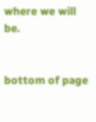where we will be.


bottom of page